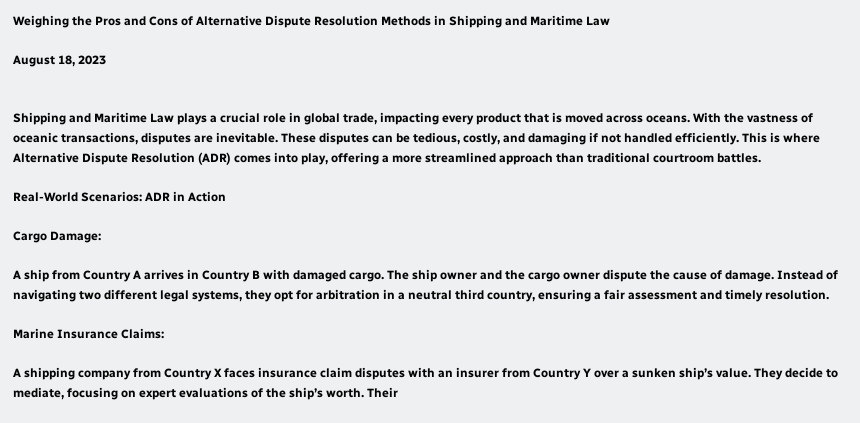Weighing the Pros and Cons of Alternative Dispute Resolution Methods in Shipping and Maritime Law

August 18, 2023


Shipping and Maritime Law plays a crucial role in global trade, impacting every product that is moved across oceans. With the vastness of oceanic transactions, disputes are inevitable. These disputes can be tedious, costly, and damaging if not handled efficiently. This is where Alternative Dispute Resolution (ADR) comes into play, offering a more streamlined approach than traditional courtroom battles.

Real-World Scenarios: ADR in Action

Cargo Damage:

A ship from Country A arrives in Country B with damaged cargo. The ship owner and the cargo owner dispute the cause of damage. Instead of navigating two different legal systems, they opt for arbitration in a neutral third country, ensuring a fair assessment and timely resolution.

Marine Insurance Claims:

A shipping company from Country X faces insurance claim disputes with an insurer from Country Y over a sunken ship’s value. They decide to mediate, focusing on expert evaluations of the ship’s worth. Their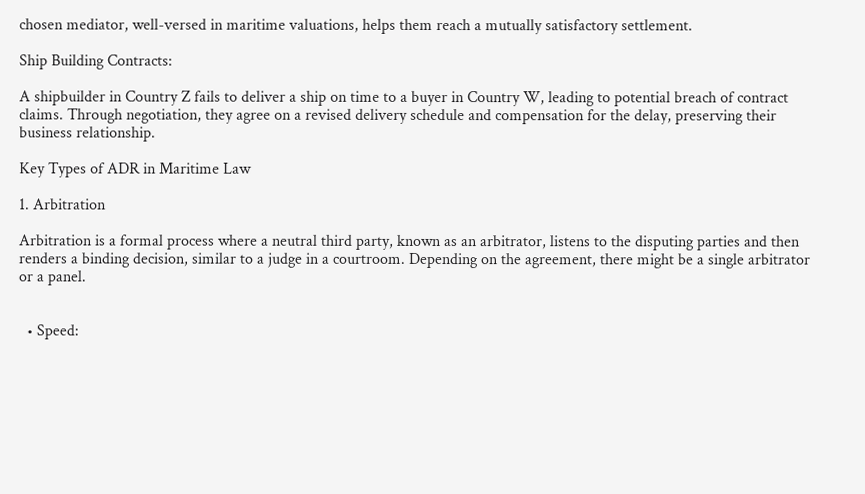chosen mediator, well-versed in maritime valuations, helps them reach a mutually satisfactory settlement.

Ship Building Contracts:

A shipbuilder in Country Z fails to deliver a ship on time to a buyer in Country W, leading to potential breach of contract claims. Through negotiation, they agree on a revised delivery schedule and compensation for the delay, preserving their business relationship.

Key Types of ADR in Maritime Law

1. Arbitration

Arbitration is a formal process where a neutral third party, known as an arbitrator, listens to the disputing parties and then renders a binding decision, similar to a judge in a courtroom. Depending on the agreement, there might be a single arbitrator or a panel.


  • Speed: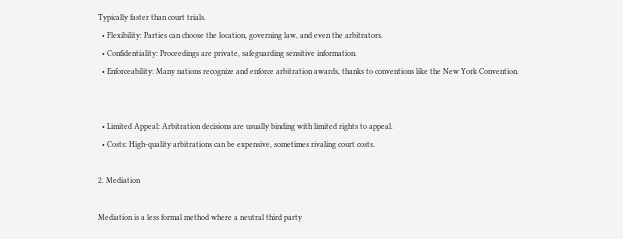Typically faster than court trials.
  • Flexibility: Parties can choose the location, governing law, and even the arbitrators.
  • Confidentiality: Proceedings are private, safeguarding sensitive information.
  • Enforceability: Many nations recognize and enforce arbitration awards, thanks to conventions like the New York Convention.


  • Limited Appeal: Arbitration decisions are usually binding with limited rights to appeal.
  • Costs: High-quality arbitrations can be expensive, sometimes rivaling court costs.

2. Mediation

Mediation is a less formal method where a neutral third party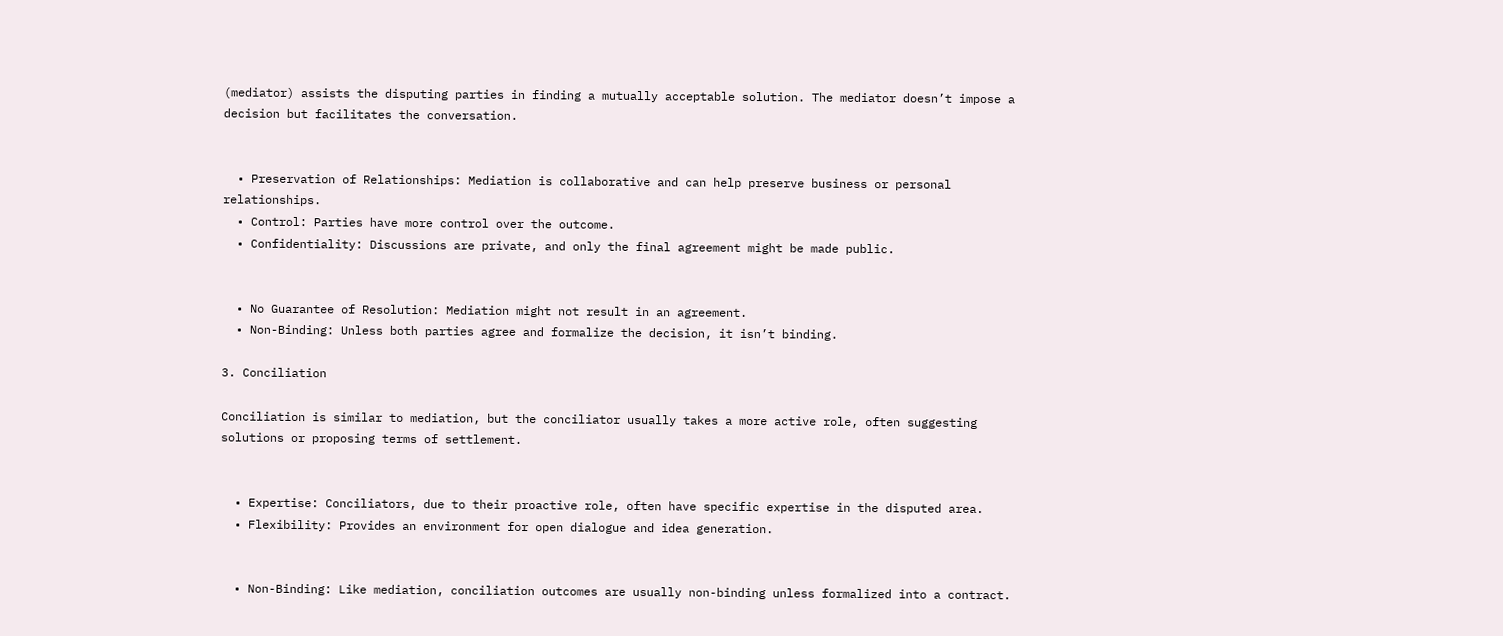(mediator) assists the disputing parties in finding a mutually acceptable solution. The mediator doesn’t impose a decision but facilitates the conversation.


  • Preservation of Relationships: Mediation is collaborative and can help preserve business or personal relationships.
  • Control: Parties have more control over the outcome.
  • Confidentiality: Discussions are private, and only the final agreement might be made public.


  • No Guarantee of Resolution: Mediation might not result in an agreement.
  • Non-Binding: Unless both parties agree and formalize the decision, it isn’t binding.

3. Conciliation

Conciliation is similar to mediation, but the conciliator usually takes a more active role, often suggesting solutions or proposing terms of settlement.


  • Expertise: Conciliators, due to their proactive role, often have specific expertise in the disputed area.
  • Flexibility: Provides an environment for open dialogue and idea generation.


  • Non-Binding: Like mediation, conciliation outcomes are usually non-binding unless formalized into a contract.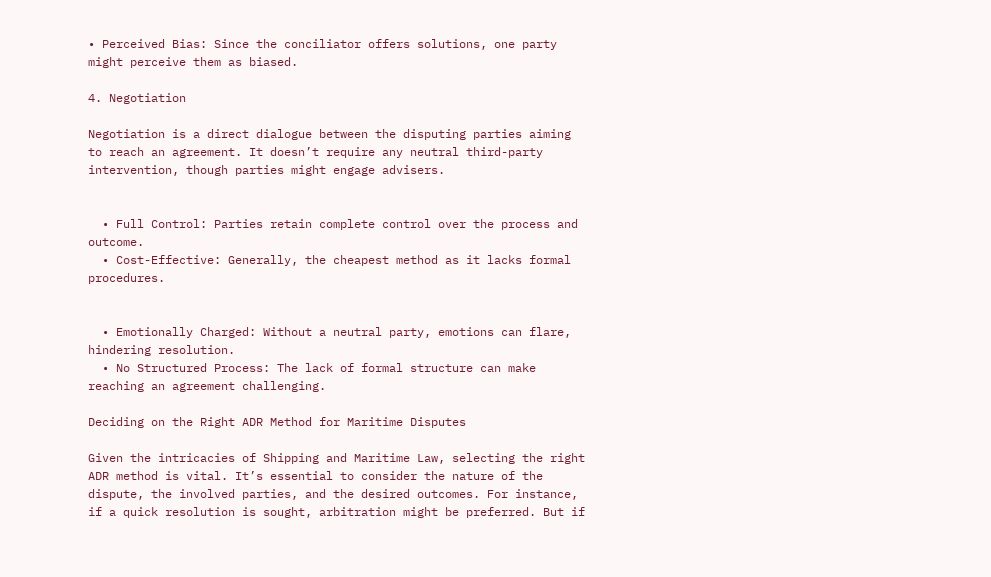• Perceived Bias: Since the conciliator offers solutions, one party might perceive them as biased.

4. Negotiation

Negotiation is a direct dialogue between the disputing parties aiming to reach an agreement. It doesn’t require any neutral third-party intervention, though parties might engage advisers.


  • Full Control: Parties retain complete control over the process and outcome.
  • Cost-Effective: Generally, the cheapest method as it lacks formal procedures.


  • Emotionally Charged: Without a neutral party, emotions can flare, hindering resolution.
  • No Structured Process: The lack of formal structure can make reaching an agreement challenging.

Deciding on the Right ADR Method for Maritime Disputes

Given the intricacies of Shipping and Maritime Law, selecting the right ADR method is vital. It’s essential to consider the nature of the dispute, the involved parties, and the desired outcomes. For instance, if a quick resolution is sought, arbitration might be preferred. But if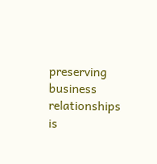preserving business relationships is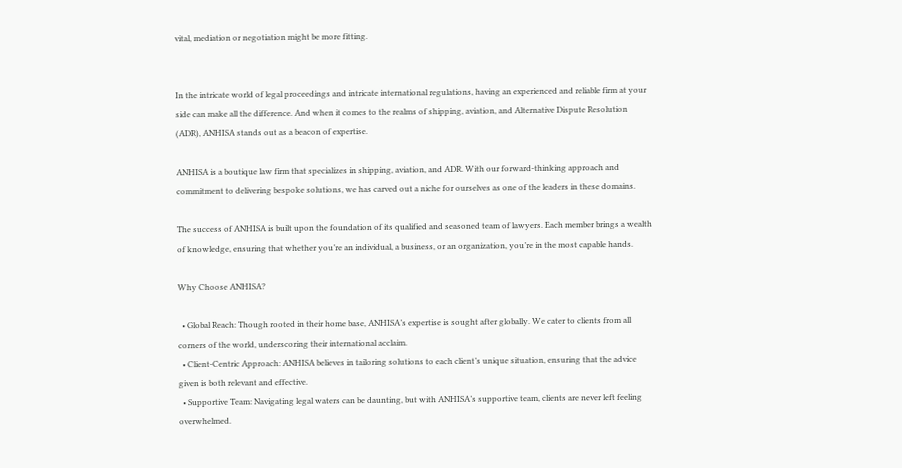vital, mediation or negotiation might be more fitting.


In the intricate world of legal proceedings and intricate international regulations, having an experienced and reliable firm at your side can make all the difference. And when it comes to the realms of shipping, aviation, and Alternative Dispute Resolution (ADR), ANHISA stands out as a beacon of expertise.

ANHISA is a boutique law firm that specializes in shipping, aviation, and ADR. With our forward-thinking approach and commitment to delivering bespoke solutions, we has carved out a niche for ourselves as one of the leaders in these domains.

The success of ANHISA is built upon the foundation of its qualified and seasoned team of lawyers. Each member brings a wealth of knowledge, ensuring that whether you’re an individual, a business, or an organization, you’re in the most capable hands.

Why Choose ANHISA?

  • Global Reach: Though rooted in their home base, ANHISA’s expertise is sought after globally. We cater to clients from all corners of the world, underscoring their international acclaim.
  • Client-Centric Approach: ANHISA believes in tailoring solutions to each client’s unique situation, ensuring that the advice given is both relevant and effective.
  • Supportive Team: Navigating legal waters can be daunting, but with ANHISA’s supportive team, clients are never left feeling overwhelmed.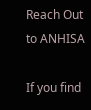Reach Out to ANHISA

If you find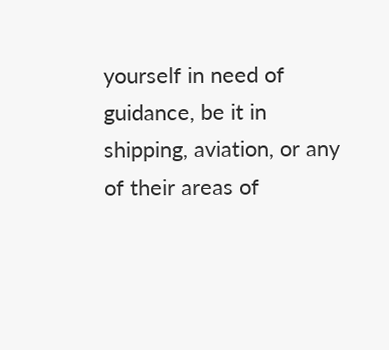yourself in need of guidance, be it in shipping, aviation, or any of their areas of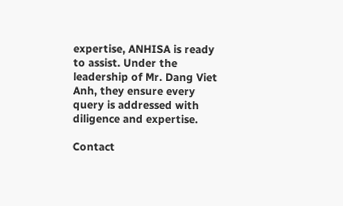expertise, ANHISA is ready to assist. Under the leadership of Mr. Dang Viet Anh, they ensure every query is addressed with diligence and expertise.

Contact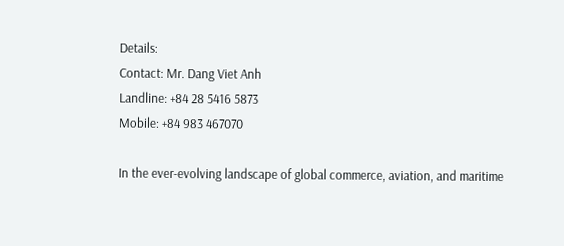Details:
Contact: Mr. Dang Viet Anh
Landline: +84 28 5416 5873
Mobile: +84 983 467070

In the ever-evolving landscape of global commerce, aviation, and maritime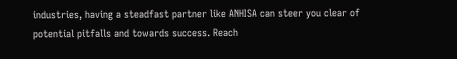industries, having a steadfast partner like ANHISA can steer you clear of potential pitfalls and towards success. Reach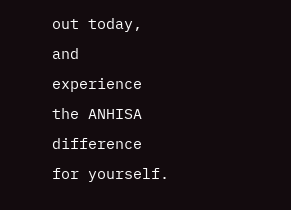out today, and experience the ANHISA difference for yourself.